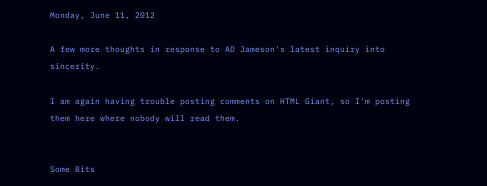Monday, June 11, 2012

A few more thoughts in response to AD Jameson's latest inquiry into sincerity.

I am again having trouble posting comments on HTML Giant, so I'm posting them here where nobody will read them.


Some Bits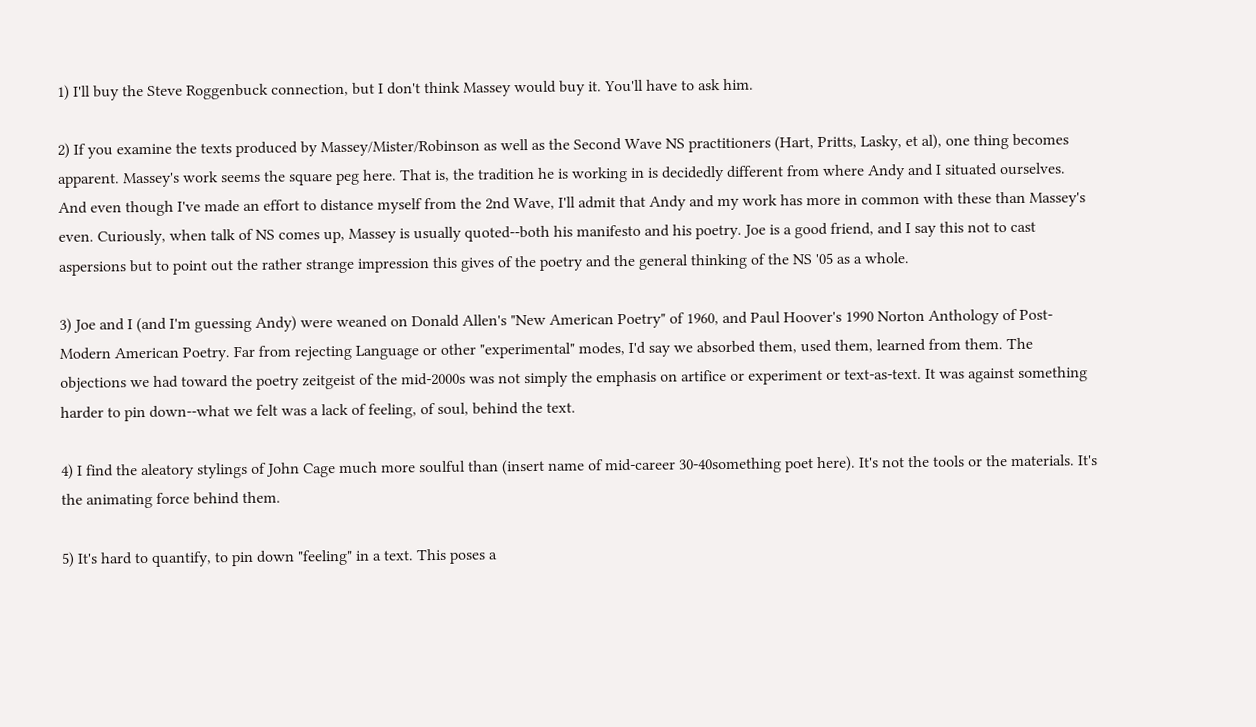1) I'll buy the Steve Roggenbuck connection, but I don't think Massey would buy it. You'll have to ask him.

2) If you examine the texts produced by Massey/Mister/Robinson as well as the Second Wave NS practitioners (Hart, Pritts, Lasky, et al), one thing becomes apparent. Massey's work seems the square peg here. That is, the tradition he is working in is decidedly different from where Andy and I situated ourselves. And even though I've made an effort to distance myself from the 2nd Wave, I'll admit that Andy and my work has more in common with these than Massey's even. Curiously, when talk of NS comes up, Massey is usually quoted--both his manifesto and his poetry. Joe is a good friend, and I say this not to cast aspersions but to point out the rather strange impression this gives of the poetry and the general thinking of the NS '05 as a whole.

3) Joe and I (and I'm guessing Andy) were weaned on Donald Allen's "New American Poetry" of 1960, and Paul Hoover's 1990 Norton Anthology of Post-Modern American Poetry. Far from rejecting Language or other "experimental" modes, I'd say we absorbed them, used them, learned from them. The objections we had toward the poetry zeitgeist of the mid-2000s was not simply the emphasis on artifice or experiment or text-as-text. It was against something harder to pin down--what we felt was a lack of feeling, of soul, behind the text.

4) I find the aleatory stylings of John Cage much more soulful than (insert name of mid-career 30-40something poet here). It's not the tools or the materials. It's the animating force behind them.

5) It's hard to quantify, to pin down "feeling" in a text. This poses a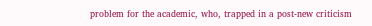problem for the academic, who, trapped in a post-new criticism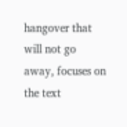hangover that will not go away, focuses on the text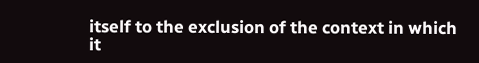itself to the exclusion of the context in which it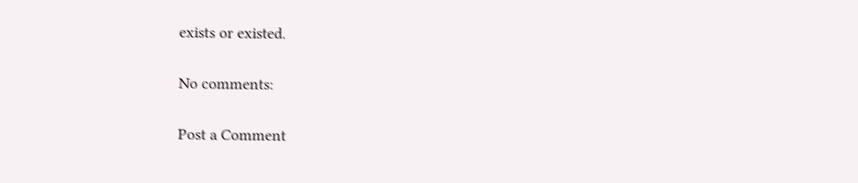exists or existed.

No comments:

Post a Comment